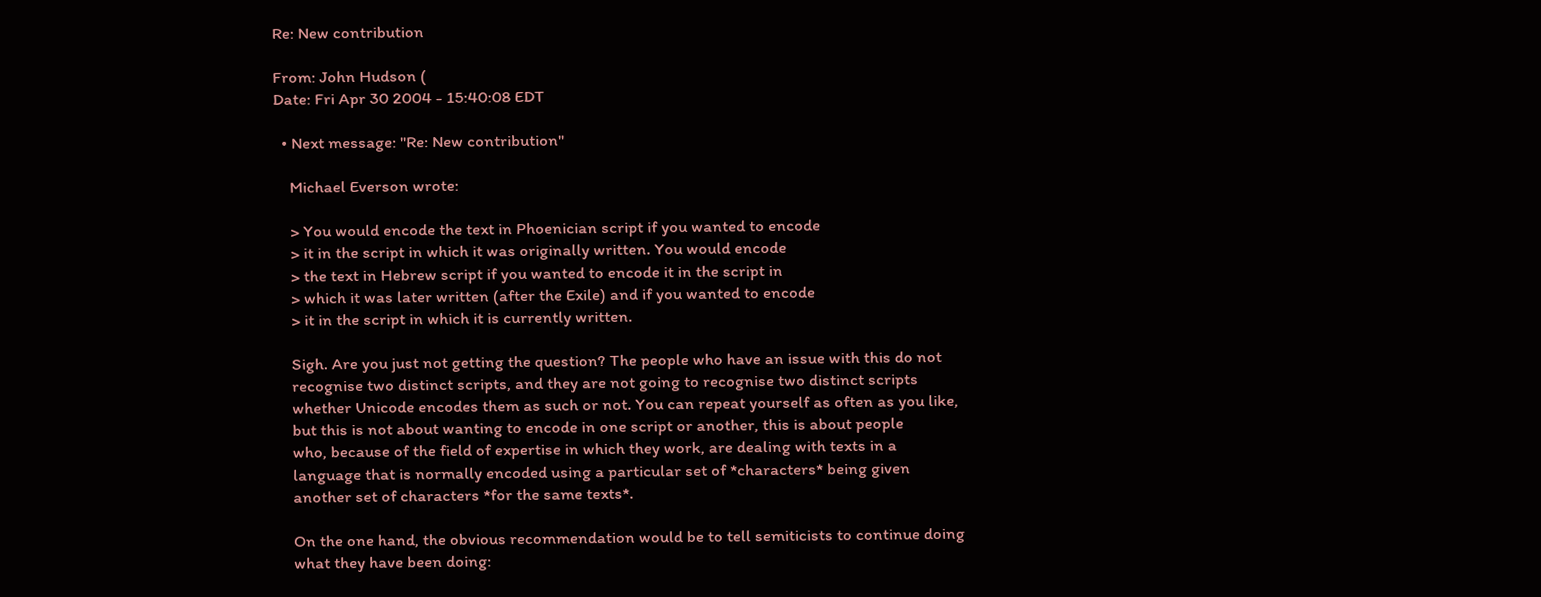Re: New contribution

From: John Hudson (
Date: Fri Apr 30 2004 - 15:40:08 EDT

  • Next message: "Re: New contribution"

    Michael Everson wrote:

    > You would encode the text in Phoenician script if you wanted to encode
    > it in the script in which it was originally written. You would encode
    > the text in Hebrew script if you wanted to encode it in the script in
    > which it was later written (after the Exile) and if you wanted to encode
    > it in the script in which it is currently written.

    Sigh. Are you just not getting the question? The people who have an issue with this do not
    recognise two distinct scripts, and they are not going to recognise two distinct scripts
    whether Unicode encodes them as such or not. You can repeat yourself as often as you like,
    but this is not about wanting to encode in one script or another, this is about people
    who, because of the field of expertise in which they work, are dealing with texts in a
    language that is normally encoded using a particular set of *characters* being given
    another set of characters *for the same texts*.

    On the one hand, the obvious recommendation would be to tell semiticists to continue doing
    what they have been doing: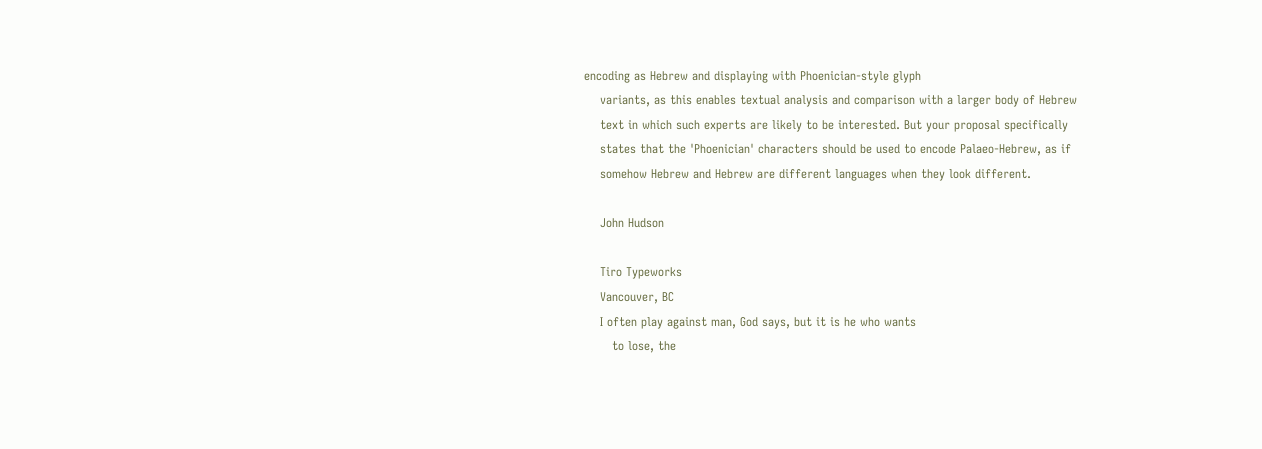encoding as Hebrew and displaying with Phoenician-style glyph
    variants, as this enables textual analysis and comparison with a larger body of Hebrew
    text in which such experts are likely to be interested. But your proposal specifically
    states that the 'Phoenician' characters should be used to encode Palaeo-Hebrew, as if
    somehow Hebrew and Hebrew are different languages when they look different.

    John Hudson

    Tiro Typeworks
    Vancouver, BC
    I often play against man, God says, but it is he who wants
       to lose, the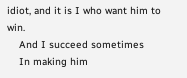idiot, and it is I who want him to win.
    And I succeed sometimes
    In making him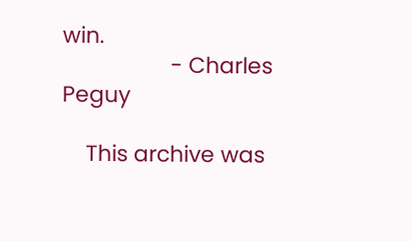win.
                  - Charles Peguy

    This archive was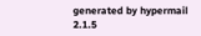generated by hypermail 2.1.5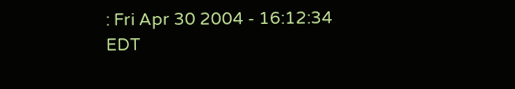: Fri Apr 30 2004 - 16:12:34 EDT